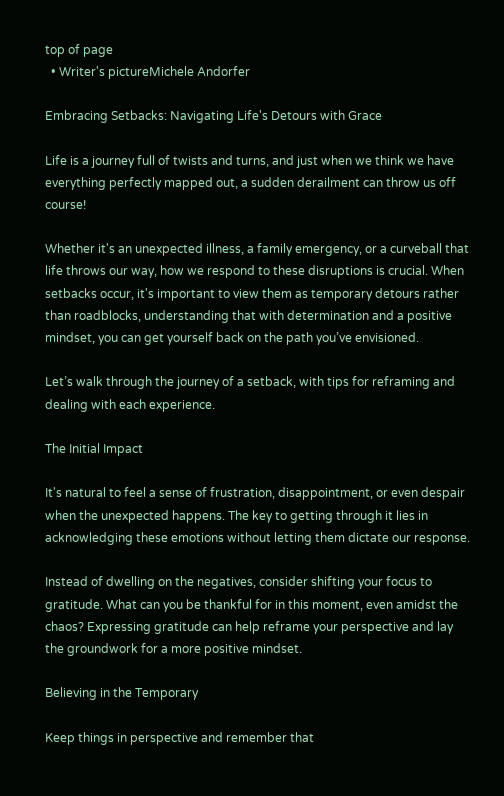top of page
  • Writer's pictureMichele Andorfer

Embracing Setbacks: Navigating Life's Detours with Grace

Life is a journey full of twists and turns, and just when we think we have everything perfectly mapped out, a sudden derailment can throw us off course!

Whether it's an unexpected illness, a family emergency, or a curveball that life throws our way, how we respond to these disruptions is crucial. When setbacks occur, it's important to view them as temporary detours rather than roadblocks, understanding that with determination and a positive mindset, you can get yourself back on the path you’ve envisioned.

Let’s walk through the journey of a setback, with tips for reframing and dealing with each experience.

The Initial Impact

It's natural to feel a sense of frustration, disappointment, or even despair when the unexpected happens. The key to getting through it lies in acknowledging these emotions without letting them dictate our response.

Instead of dwelling on the negatives, consider shifting your focus to gratitude. What can you be thankful for in this moment, even amidst the chaos? Expressing gratitude can help reframe your perspective and lay the groundwork for a more positive mindset.

Believing in the Temporary

Keep things in perspective and remember that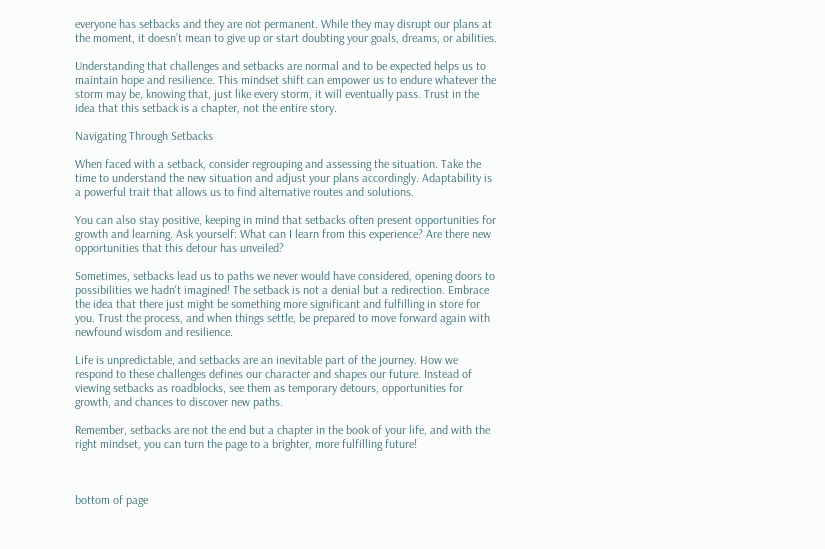everyone has setbacks and they are not permanent. While they may disrupt our plans at the moment, it doesn’t mean to give up or start doubting your goals, dreams, or abilities.

Understanding that challenges and setbacks are normal and to be expected helps us to maintain hope and resilience. This mindset shift can empower us to endure whatever the storm may be, knowing that, just like every storm, it will eventually pass. Trust in the idea that this setback is a chapter, not the entire story.

Navigating Through Setbacks

When faced with a setback, consider regrouping and assessing the situation. Take the time to understand the new situation and adjust your plans accordingly. Adaptability is a powerful trait that allows us to find alternative routes and solutions.

You can also stay positive, keeping in mind that setbacks often present opportunities for growth and learning. Ask yourself: What can I learn from this experience? Are there new opportunities that this detour has unveiled?

Sometimes, setbacks lead us to paths we never would have considered, opening doors to possibilities we hadn't imagined! The setback is not a denial but a redirection. Embrace the idea that there just might be something more significant and fulfilling in store for you. Trust the process, and when things settle, be prepared to move forward again with newfound wisdom and resilience.

Life is unpredictable, and setbacks are an inevitable part of the journey. How we respond to these challenges defines our character and shapes our future. Instead of viewing setbacks as roadblocks, see them as temporary detours, opportunities for growth, and chances to discover new paths.

Remember, setbacks are not the end but a chapter in the book of your life, and with the right mindset, you can turn the page to a brighter, more fulfilling future!



bottom of page